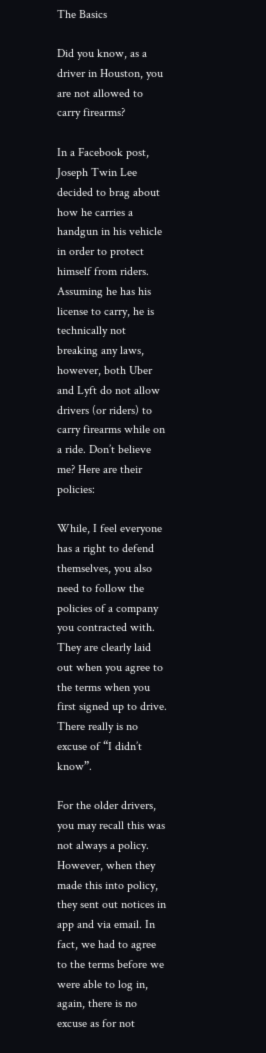The Basics

Did you know, as a driver in Houston, you are not allowed to carry firearms?

In a Facebook post, Joseph Twin Lee decided to brag about how he carries a handgun in his vehicle in order to protect himself from riders. Assuming he has his license to carry, he is technically not breaking any laws, however, both Uber and Lyft do not allow drivers (or riders) to carry firearms while on a ride. Don’t believe me? Here are their policies:

While, I feel everyone has a right to defend themselves, you also need to follow the policies of a company you contracted with. They are clearly laid out when you agree to the terms when you first signed up to drive. There really is no excuse of “I didn’t know”.

For the older drivers, you may recall this was not always a policy. However, when they made this into policy, they sent out notices in app and via email. In fact, we had to agree to the terms before we were able to log in, again, there is no excuse as for not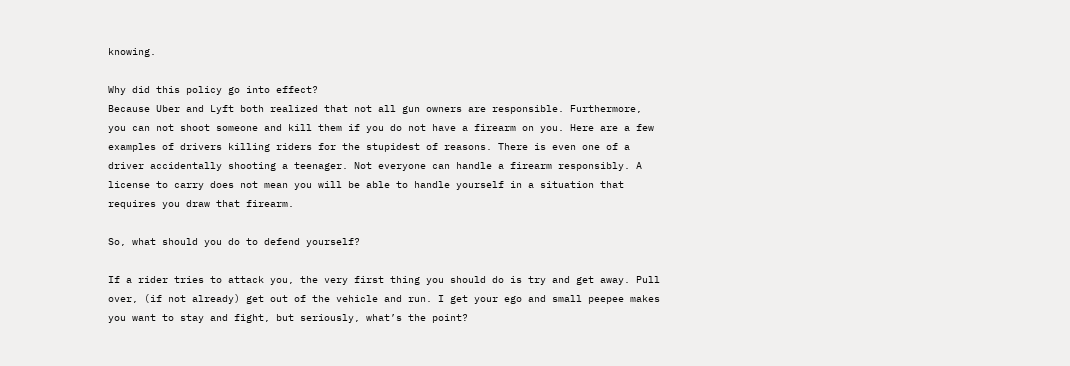knowing.

Why did this policy go into effect?
Because Uber and Lyft both realized that not all gun owners are responsible. Furthermore, you can not shoot someone and kill them if you do not have a firearm on you. Here are a few examples of drivers killing riders for the stupidest of reasons. There is even one of a driver accidentally shooting a teenager. Not everyone can handle a firearm responsibly. A license to carry does not mean you will be able to handle yourself in a situation that requires you draw that firearm.

So, what should you do to defend yourself?

If a rider tries to attack you, the very first thing you should do is try and get away. Pull over, (if not already) get out of the vehicle and run. I get your ego and small peepee makes you want to stay and fight, but seriously, what’s the point?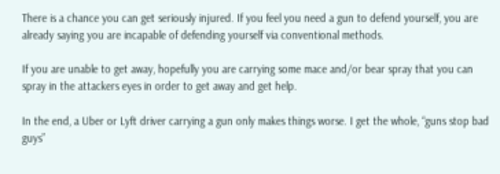There is a chance you can get seriously injured. If you feel you need a gun to defend yourself, you are already saying you are incapable of defending yourself via conventional methods.

If you are unable to get away, hopefully you are carrying some mace and/or bear spray that you can spray in the attackers eyes in order to get away and get help.

In the end, a Uber or Lyft driver carrying a gun only makes things worse. I get the whole, “guns stop bad guys”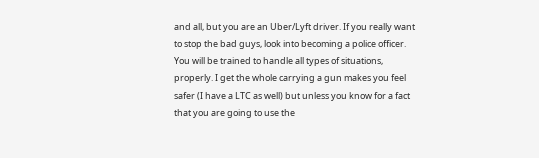and all, but you are an Uber/Lyft driver. If you really want to stop the bad guys, look into becoming a police officer. You will be trained to handle all types of situations, properly. I get the whole carrying a gun makes you feel safer (I have a LTC as well) but unless you know for a fact that you are going to use the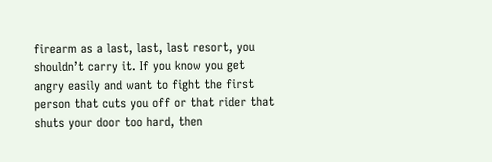firearm as a last, last, last resort, you shouldn’t carry it. If you know you get angry easily and want to fight the first person that cuts you off or that rider that shuts your door too hard, then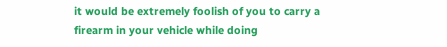it would be extremely foolish of you to carry a firearm in your vehicle while doing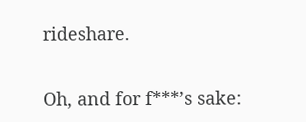rideshare.

Oh, and for f***’s sake: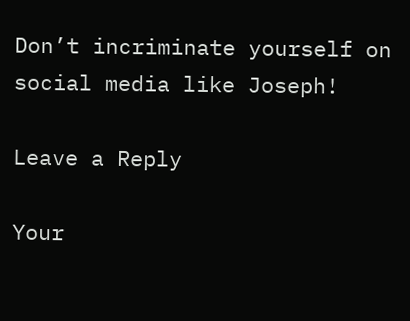Don’t incriminate yourself on social media like Joseph!

Leave a Reply

Your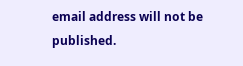email address will not be published.